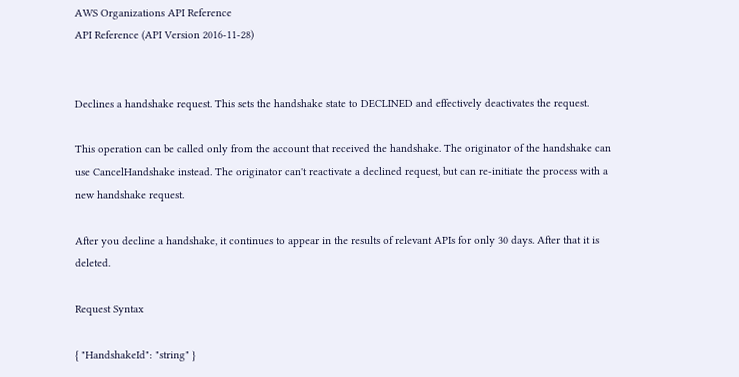AWS Organizations API Reference
API Reference (API Version 2016-11-28)


Declines a handshake request. This sets the handshake state to DECLINED and effectively deactivates the request.

This operation can be called only from the account that received the handshake. The originator of the handshake can use CancelHandshake instead. The originator can't reactivate a declined request, but can re-initiate the process with a new handshake request.

After you decline a handshake, it continues to appear in the results of relevant APIs for only 30 days. After that it is deleted.

Request Syntax

{ "HandshakeId": "string" }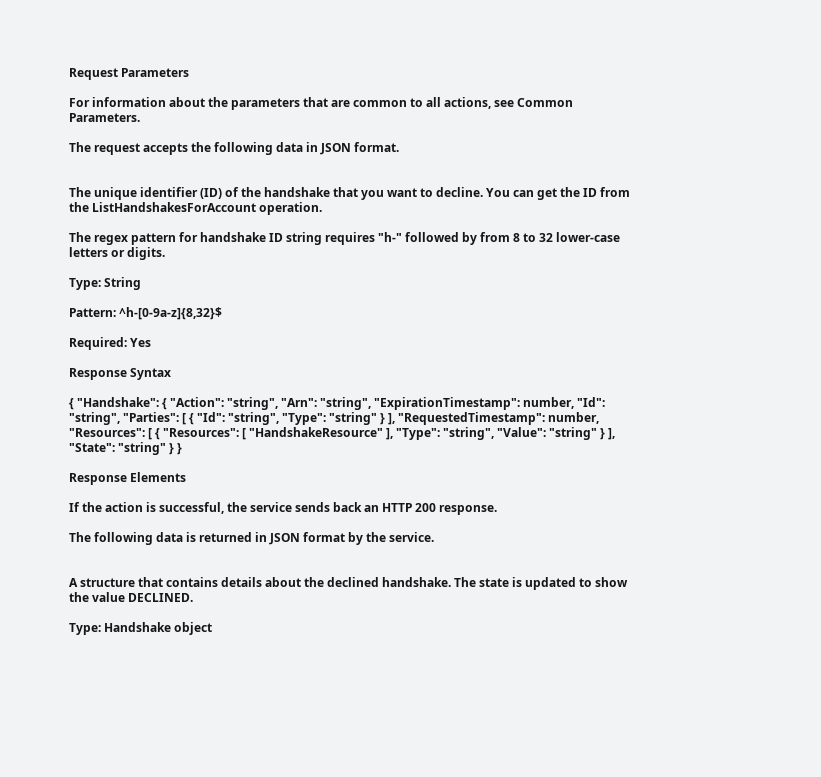Request Parameters

For information about the parameters that are common to all actions, see Common Parameters.

The request accepts the following data in JSON format.


The unique identifier (ID) of the handshake that you want to decline. You can get the ID from the ListHandshakesForAccount operation.

The regex pattern for handshake ID string requires "h-" followed by from 8 to 32 lower-case letters or digits.

Type: String

Pattern: ^h-[0-9a-z]{8,32}$

Required: Yes

Response Syntax

{ "Handshake": { "Action": "string", "Arn": "string", "ExpirationTimestamp": number, "Id": "string", "Parties": [ { "Id": "string", "Type": "string" } ], "RequestedTimestamp": number, "Resources": [ { "Resources": [ "HandshakeResource" ], "Type": "string", "Value": "string" } ], "State": "string" } }

Response Elements

If the action is successful, the service sends back an HTTP 200 response.

The following data is returned in JSON format by the service.


A structure that contains details about the declined handshake. The state is updated to show the value DECLINED.

Type: Handshake object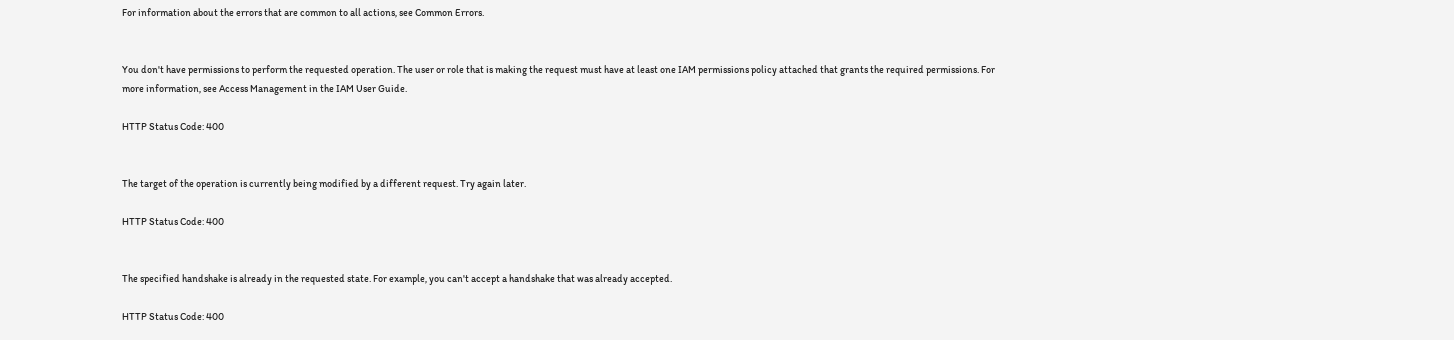For information about the errors that are common to all actions, see Common Errors.


You don't have permissions to perform the requested operation. The user or role that is making the request must have at least one IAM permissions policy attached that grants the required permissions. For more information, see Access Management in the IAM User Guide.

HTTP Status Code: 400


The target of the operation is currently being modified by a different request. Try again later.

HTTP Status Code: 400


The specified handshake is already in the requested state. For example, you can't accept a handshake that was already accepted.

HTTP Status Code: 400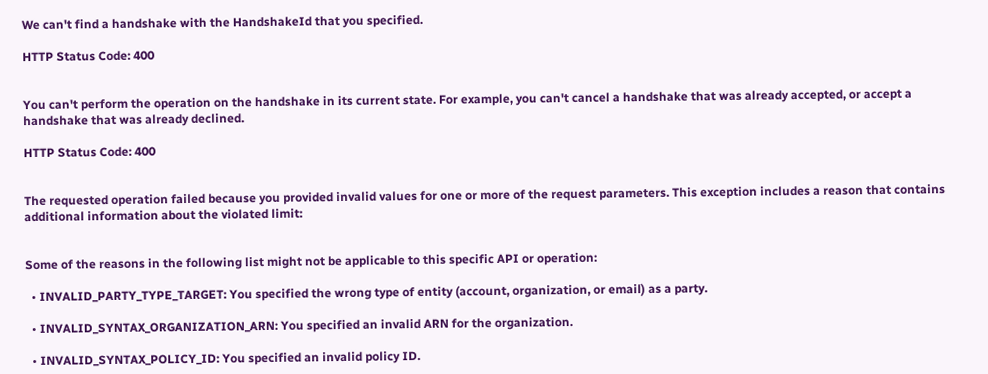We can't find a handshake with the HandshakeId that you specified.

HTTP Status Code: 400


You can't perform the operation on the handshake in its current state. For example, you can't cancel a handshake that was already accepted, or accept a handshake that was already declined.

HTTP Status Code: 400


The requested operation failed because you provided invalid values for one or more of the request parameters. This exception includes a reason that contains additional information about the violated limit:


Some of the reasons in the following list might not be applicable to this specific API or operation:

  • INVALID_PARTY_TYPE_TARGET: You specified the wrong type of entity (account, organization, or email) as a party.

  • INVALID_SYNTAX_ORGANIZATION_ARN: You specified an invalid ARN for the organization.

  • INVALID_SYNTAX_POLICY_ID: You specified an invalid policy ID.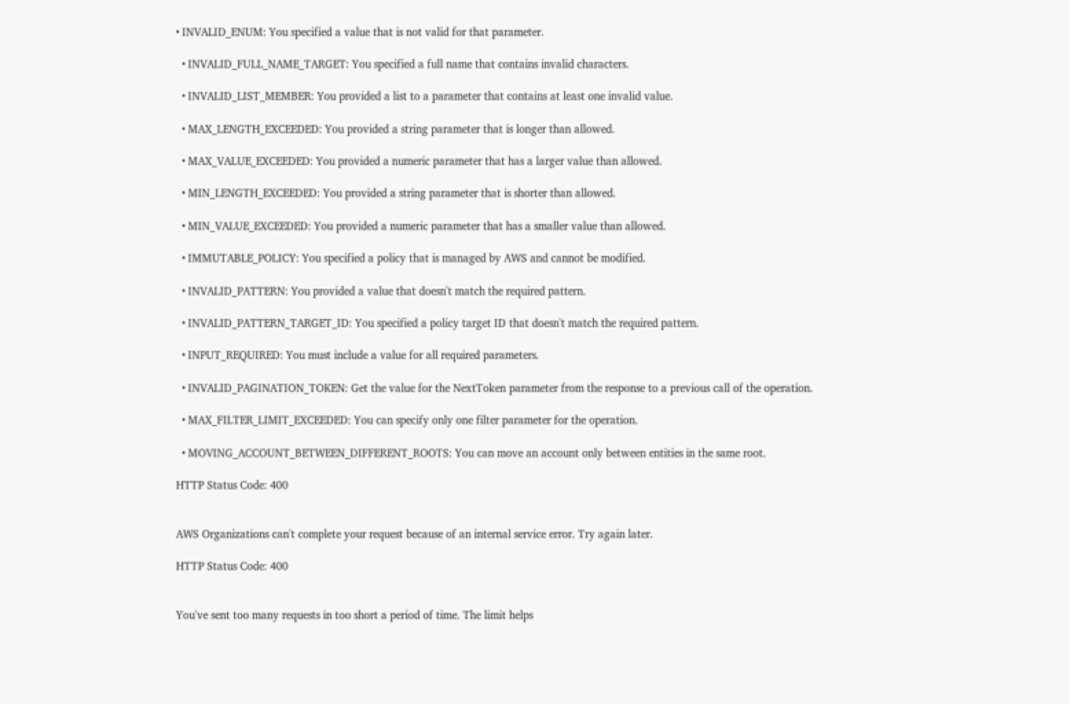• INVALID_ENUM: You specified a value that is not valid for that parameter.

  • INVALID_FULL_NAME_TARGET: You specified a full name that contains invalid characters.

  • INVALID_LIST_MEMBER: You provided a list to a parameter that contains at least one invalid value.

  • MAX_LENGTH_EXCEEDED: You provided a string parameter that is longer than allowed.

  • MAX_VALUE_EXCEEDED: You provided a numeric parameter that has a larger value than allowed.

  • MIN_LENGTH_EXCEEDED: You provided a string parameter that is shorter than allowed.

  • MIN_VALUE_EXCEEDED: You provided a numeric parameter that has a smaller value than allowed.

  • IMMUTABLE_POLICY: You specified a policy that is managed by AWS and cannot be modified.

  • INVALID_PATTERN: You provided a value that doesn't match the required pattern.

  • INVALID_PATTERN_TARGET_ID: You specified a policy target ID that doesn't match the required pattern.

  • INPUT_REQUIRED: You must include a value for all required parameters.

  • INVALID_PAGINATION_TOKEN: Get the value for the NextToken parameter from the response to a previous call of the operation.

  • MAX_FILTER_LIMIT_EXCEEDED: You can specify only one filter parameter for the operation.

  • MOVING_ACCOUNT_BETWEEN_DIFFERENT_ROOTS: You can move an account only between entities in the same root.

HTTP Status Code: 400


AWS Organizations can't complete your request because of an internal service error. Try again later.

HTTP Status Code: 400


You've sent too many requests in too short a period of time. The limit helps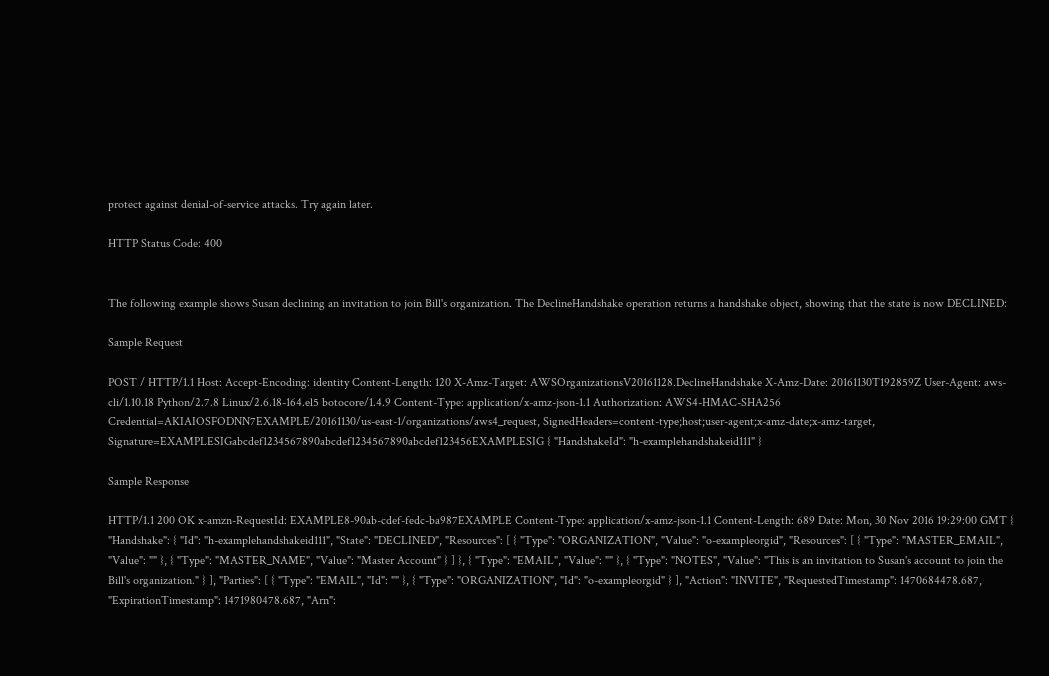protect against denial-of-service attacks. Try again later.

HTTP Status Code: 400


The following example shows Susan declining an invitation to join Bill's organization. The DeclineHandshake operation returns a handshake object, showing that the state is now DECLINED:

Sample Request

POST / HTTP/1.1 Host: Accept-Encoding: identity Content-Length: 120 X-Amz-Target: AWSOrganizationsV20161128.DeclineHandshake X-Amz-Date: 20161130T192859Z User-Agent: aws-cli/1.10.18 Python/2.7.8 Linux/2.6.18-164.el5 botocore/1.4.9 Content-Type: application/x-amz-json-1.1 Authorization: AWS4-HMAC-SHA256 Credential=AKIAIOSFODNN7EXAMPLE/20161130/us-east-1/organizations/aws4_request, SignedHeaders=content-type;host;user-agent;x-amz-date;x-amz-target, Signature=EXAMPLESIGabcdef1234567890abcdef1234567890abcdef123456EXAMPLESIG { "HandshakeId": "h-examplehandshakeid111" }

Sample Response

HTTP/1.1 200 OK x-amzn-RequestId: EXAMPLE8-90ab-cdef-fedc-ba987EXAMPLE Content-Type: application/x-amz-json-1.1 Content-Length: 689 Date: Mon, 30 Nov 2016 19:29:00 GMT { "Handshake": { "Id": "h-examplehandshakeid111", "State": "DECLINED", "Resources": [ { "Type": "ORGANIZATION", "Value": "o-exampleorgid", "Resources": [ { "Type": "MASTER_EMAIL", "Value": "" }, { "Type": "MASTER_NAME", "Value": "Master Account" } ] }, { "Type": "EMAIL", "Value": "" }, { "Type": "NOTES", "Value": "This is an invitation to Susan's account to join the Bill's organization." } ], "Parties": [ { "Type": "EMAIL", "Id": "" }, { "Type": "ORGANIZATION", "Id": "o-exampleorgid" } ], "Action": "INVITE", "RequestedTimestamp": 1470684478.687, "ExpirationTimestamp": 1471980478.687, "Arn":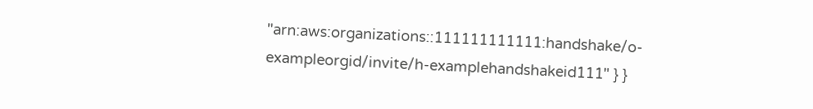"arn:aws:organizations::111111111111:handshake/o-exampleorgid/invite/h-examplehandshakeid111" } }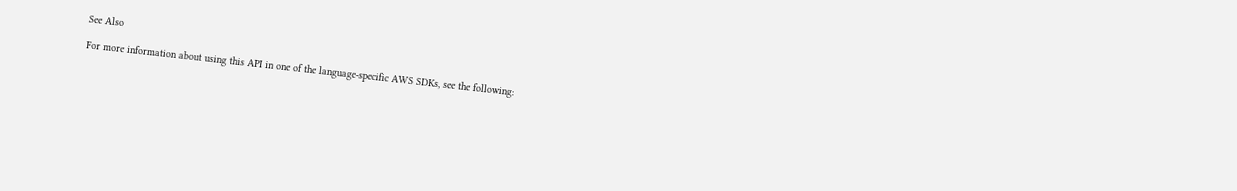See Also

For more information about using this API in one of the language-specific AWS SDKs, see the following: